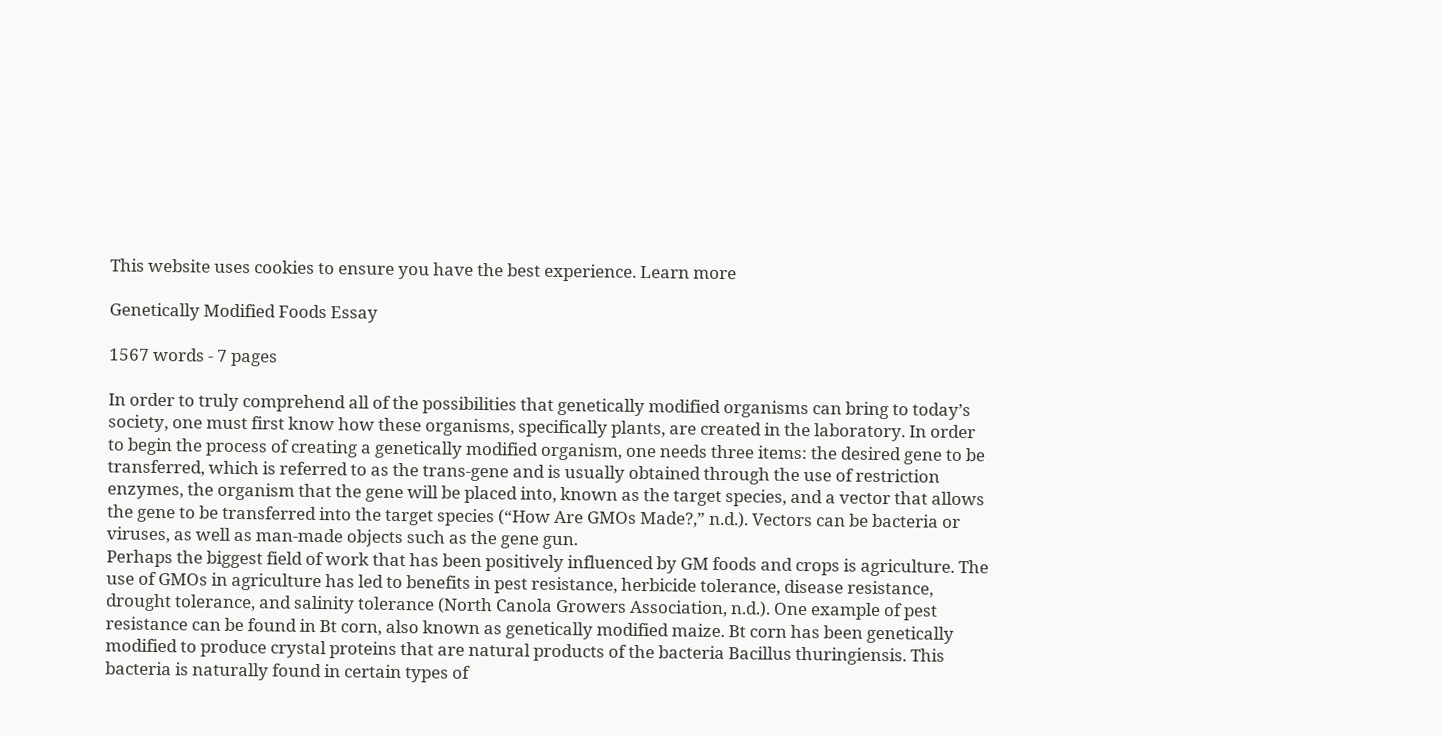This website uses cookies to ensure you have the best experience. Learn more

Genetically Modified Foods Essay

1567 words - 7 pages

In order to truly comprehend all of the possibilities that genetically modified organisms can bring to today’s society, one must first know how these organisms, specifically plants, are created in the laboratory. In order to begin the process of creating a genetically modified organism, one needs three items: the desired gene to be transferred, which is referred to as the trans-gene and is usually obtained through the use of restriction enzymes, the organism that the gene will be placed into, known as the target species, and a vector that allows the gene to be transferred into the target species (“How Are GMOs Made?,” n.d.). Vectors can be bacteria or viruses, as well as man-made objects such as the gene gun.
Perhaps the biggest field of work that has been positively influenced by GM foods and crops is agriculture. The use of GMOs in agriculture has led to benefits in pest resistance, herbicide tolerance, disease resistance, drought tolerance, and salinity tolerance (North Canola Growers Association, n.d.). One example of pest resistance can be found in Bt corn, also known as genetically modified maize. Bt corn has been genetically modified to produce crystal proteins that are natural products of the bacteria Bacillus thuringiensis. This bacteria is naturally found in certain types of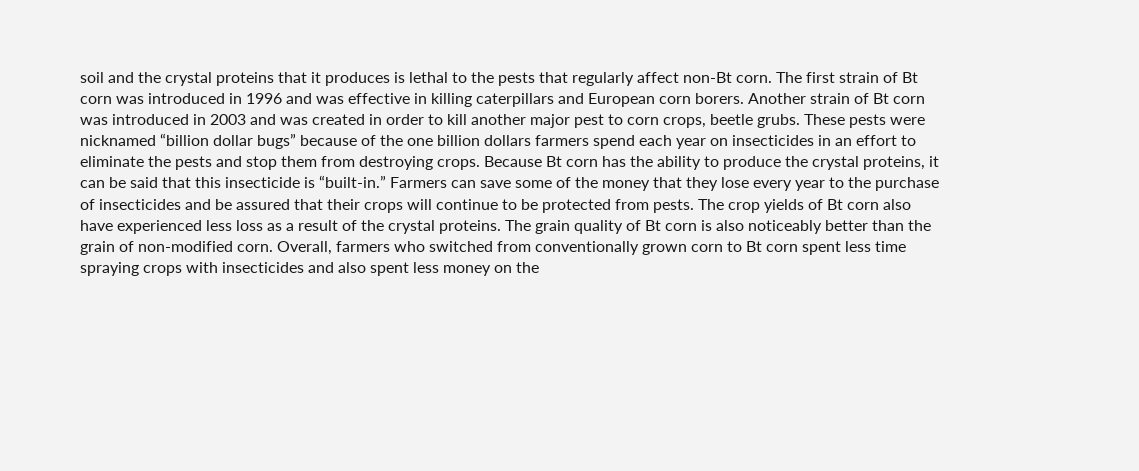soil and the crystal proteins that it produces is lethal to the pests that regularly affect non-Bt corn. The first strain of Bt corn was introduced in 1996 and was effective in killing caterpillars and European corn borers. Another strain of Bt corn was introduced in 2003 and was created in order to kill another major pest to corn crops, beetle grubs. These pests were nicknamed “billion dollar bugs” because of the one billion dollars farmers spend each year on insecticides in an effort to eliminate the pests and stop them from destroying crops. Because Bt corn has the ability to produce the crystal proteins, it can be said that this insecticide is “built-in.” Farmers can save some of the money that they lose every year to the purchase of insecticides and be assured that their crops will continue to be protected from pests. The crop yields of Bt corn also have experienced less loss as a result of the crystal proteins. The grain quality of Bt corn is also noticeably better than the grain of non-modified corn. Overall, farmers who switched from conventionally grown corn to Bt corn spent less time spraying crops with insecticides and also spent less money on the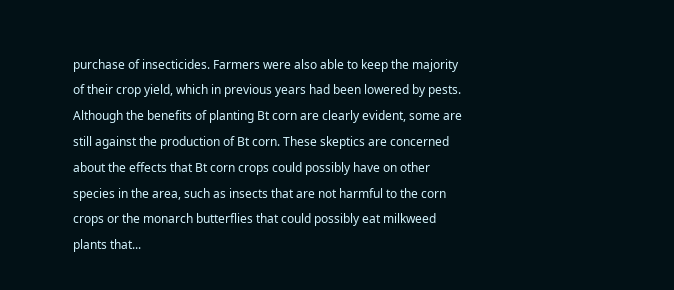purchase of insecticides. Farmers were also able to keep the majority of their crop yield, which in previous years had been lowered by pests. Although the benefits of planting Bt corn are clearly evident, some are still against the production of Bt corn. These skeptics are concerned about the effects that Bt corn crops could possibly have on other species in the area, such as insects that are not harmful to the corn crops or the monarch butterflies that could possibly eat milkweed plants that...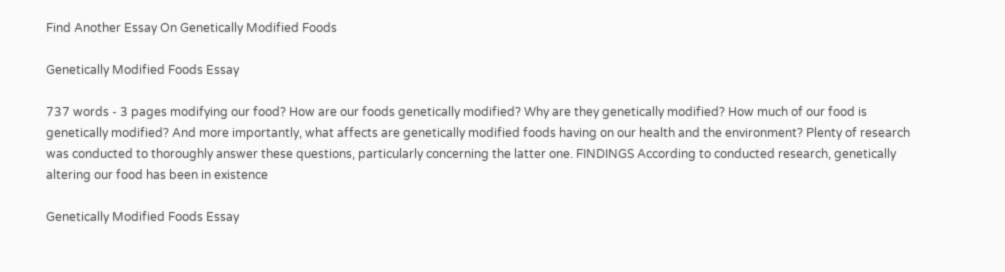Find Another Essay On Genetically Modified Foods

Genetically Modified Foods Essay

737 words - 3 pages modifying our food? How are our foods genetically modified? Why are they genetically modified? How much of our food is genetically modified? And more importantly, what affects are genetically modified foods having on our health and the environment? Plenty of research was conducted to thoroughly answer these questions, particularly concerning the latter one. FINDINGS According to conducted research, genetically altering our food has been in existence

Genetically Modified Foods Essay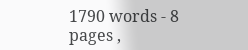1790 words - 8 pages ,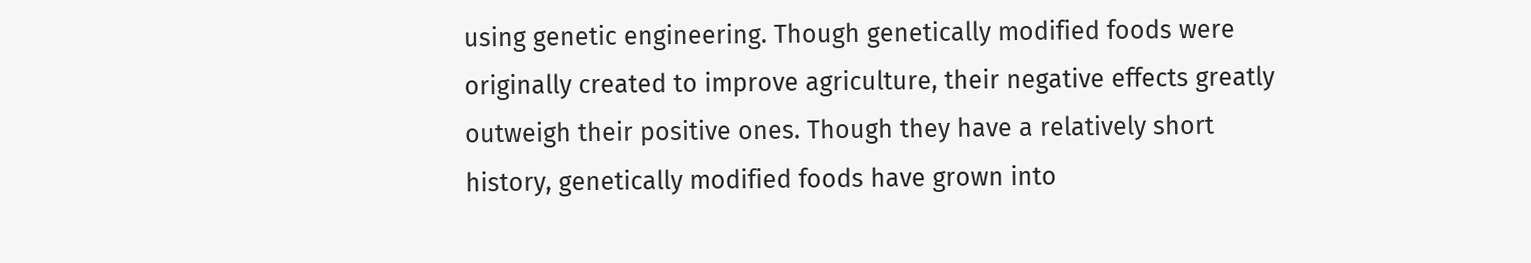using genetic engineering. Though genetically modified foods were originally created to improve agriculture, their negative effects greatly outweigh their positive ones. Though they have a relatively short history, genetically modified foods have grown into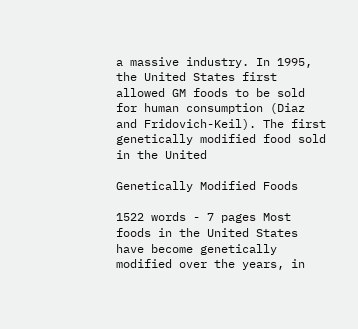a massive industry. In 1995, the United States first allowed GM foods to be sold for human consumption (Diaz and Fridovich-Keil). The first genetically modified food sold in the United

Genetically Modified Foods

1522 words - 7 pages Most foods in the United States have become genetically modified over the years, in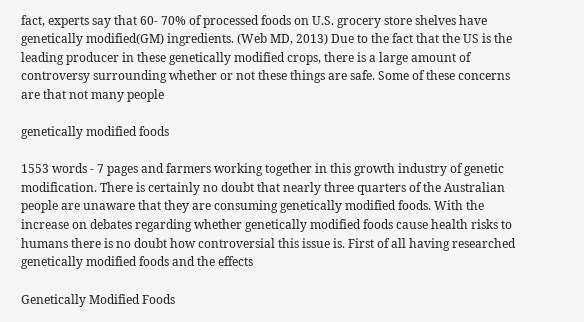fact, experts say that 60- 70% of processed foods on U.S. grocery store shelves have genetically modified(GM) ingredients. (Web MD, 2013) Due to the fact that the US is the leading producer in these genetically modified crops, there is a large amount of controversy surrounding whether or not these things are safe. Some of these concerns are that not many people

genetically modified foods

1553 words - 7 pages and farmers working together in this growth industry of genetic modification. There is certainly no doubt that nearly three quarters of the Australian people are unaware that they are consuming genetically modified foods. With the increase on debates regarding whether genetically modified foods cause health risks to humans there is no doubt how controversial this issue is. First of all having researched genetically modified foods and the effects

Genetically Modified Foods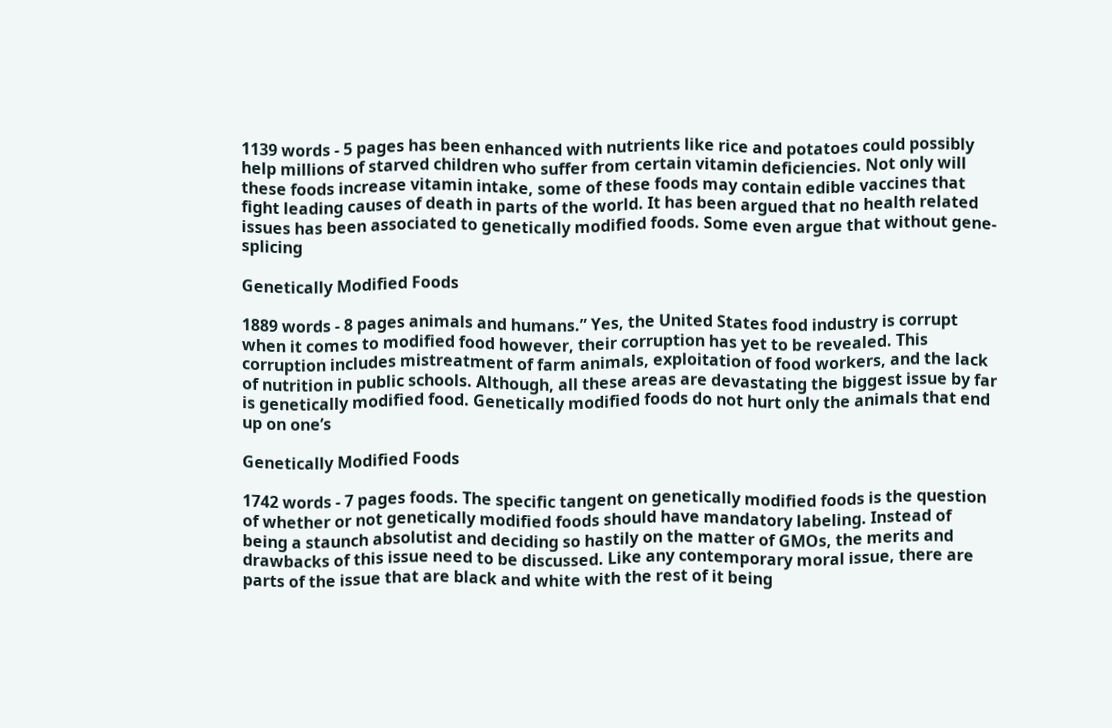1139 words - 5 pages has been enhanced with nutrients like rice and potatoes could possibly help millions of starved children who suffer from certain vitamin deficiencies. Not only will these foods increase vitamin intake, some of these foods may contain edible vaccines that fight leading causes of death in parts of the world. It has been argued that no health related issues has been associated to genetically modified foods. Some even argue that without gene-splicing

Genetically Modified Foods

1889 words - 8 pages animals and humans.” Yes, the United States food industry is corrupt when it comes to modified food however, their corruption has yet to be revealed. This corruption includes mistreatment of farm animals, exploitation of food workers, and the lack of nutrition in public schools. Although, all these areas are devastating the biggest issue by far is genetically modified food. Genetically modified foods do not hurt only the animals that end up on one’s

Genetically Modified Foods

1742 words - 7 pages foods. The specific tangent on genetically modified foods is the question of whether or not genetically modified foods should have mandatory labeling. Instead of being a staunch absolutist and deciding so hastily on the matter of GMOs, the merits and drawbacks of this issue need to be discussed. Like any contemporary moral issue, there are parts of the issue that are black and white with the rest of it being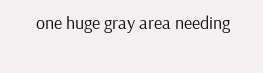one huge gray area needing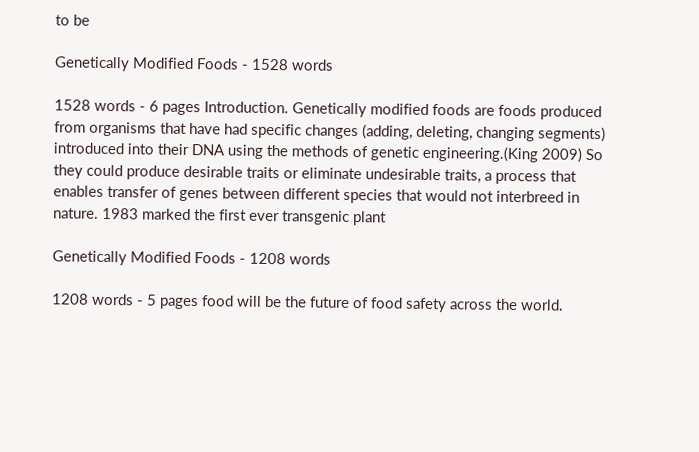to be

Genetically Modified Foods - 1528 words

1528 words - 6 pages Introduction. Genetically modified foods are foods produced from organisms that have had specific changes (adding, deleting, changing segments) introduced into their DNA using the methods of genetic engineering.(King 2009) So they could produce desirable traits or eliminate undesirable traits, a process that enables transfer of genes between different species that would not interbreed in nature. 1983 marked the first ever transgenic plant

Genetically Modified Foods - 1208 words

1208 words - 5 pages food will be the future of food safety across the world.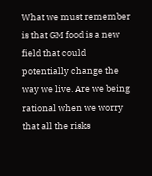What we must remember is that GM food is a new field that could potentially change the way we live. Are we being rational when we worry that all the risks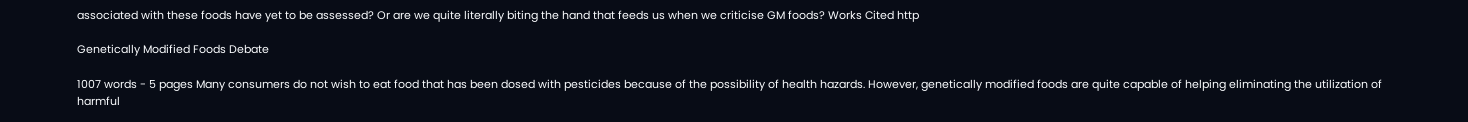associated with these foods have yet to be assessed? Or are we quite literally biting the hand that feeds us when we criticise GM foods? Works Cited http

Genetically Modified Foods Debate

1007 words - 5 pages Many consumers do not wish to eat food that has been dosed with pesticides because of the possibility of health hazards. However, genetically modified foods are quite capable of helping eliminating the utilization of harmful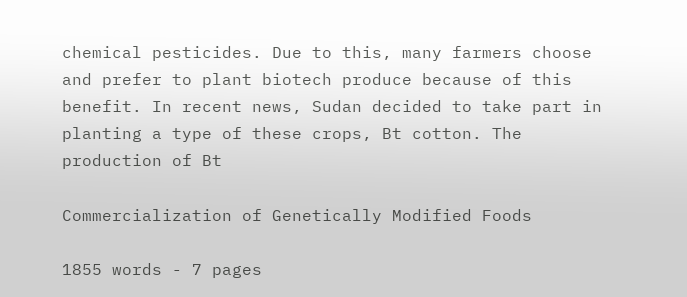chemical pesticides. Due to this, many farmers choose and prefer to plant biotech produce because of this benefit. In recent news, Sudan decided to take part in planting a type of these crops, Bt cotton. The production of Bt

Commercialization of Genetically Modified Foods

1855 words - 7 pages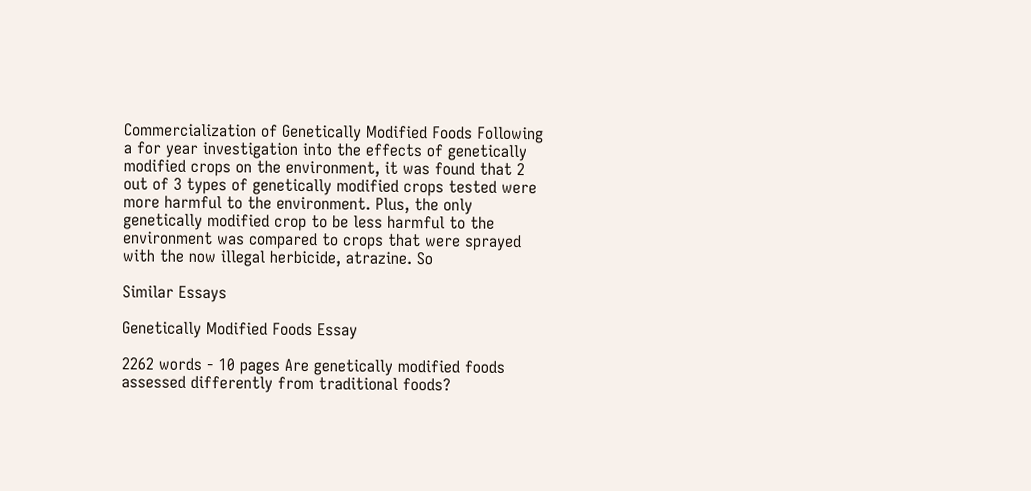Commercialization of Genetically Modified Foods Following a for year investigation into the effects of genetically modified crops on the environment, it was found that 2 out of 3 types of genetically modified crops tested were more harmful to the environment. Plus, the only genetically modified crop to be less harmful to the environment was compared to crops that were sprayed with the now illegal herbicide, atrazine. So

Similar Essays

Genetically Modified Foods Essay

2262 words - 10 pages Are genetically modified foods assessed differently from traditional foods?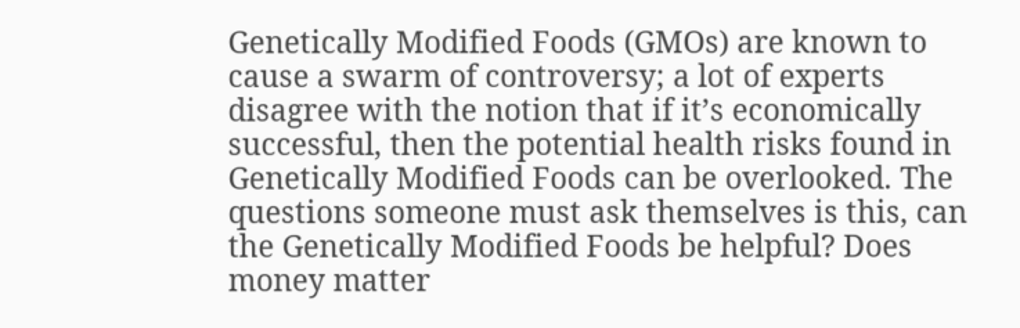Genetically Modified Foods (GMOs) are known to cause a swarm of controversy; a lot of experts disagree with the notion that if it’s economically successful, then the potential health risks found in Genetically Modified Foods can be overlooked. The questions someone must ask themselves is this, can the Genetically Modified Foods be helpful? Does money matter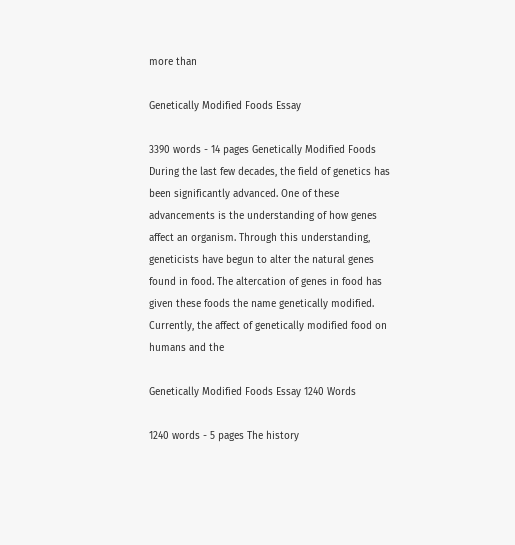more than

Genetically Modified Foods Essay

3390 words - 14 pages Genetically Modified Foods During the last few decades, the field of genetics has been significantly advanced. One of these advancements is the understanding of how genes affect an organism. Through this understanding, geneticists have begun to alter the natural genes found in food. The altercation of genes in food has given these foods the name genetically modified. Currently, the affect of genetically modified food on humans and the

Genetically Modified Foods Essay 1240 Words

1240 words - 5 pages The history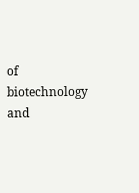of biotechnology and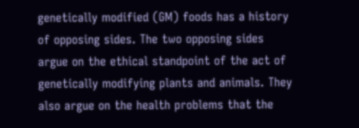genetically modified (GM) foods has a history of opposing sides. The two opposing sides argue on the ethical standpoint of the act of genetically modifying plants and animals. They also argue on the health problems that the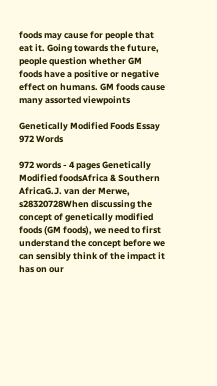foods may cause for people that eat it. Going towards the future, people question whether GM foods have a positive or negative effect on humans. GM foods cause many assorted viewpoints

Genetically Modified Foods Essay 972 Words

972 words - 4 pages Genetically Modified foodsAfrica & Southern AfricaG.J. van der Merwe, s28320728When discussing the concept of genetically modified foods (GM foods), we need to first understand the concept before we can sensibly think of the impact it has on our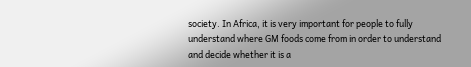society. In Africa, it is very important for people to fully understand where GM foods come from in order to understand and decide whether it is a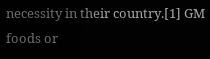necessity in their country.[1] GM foods or